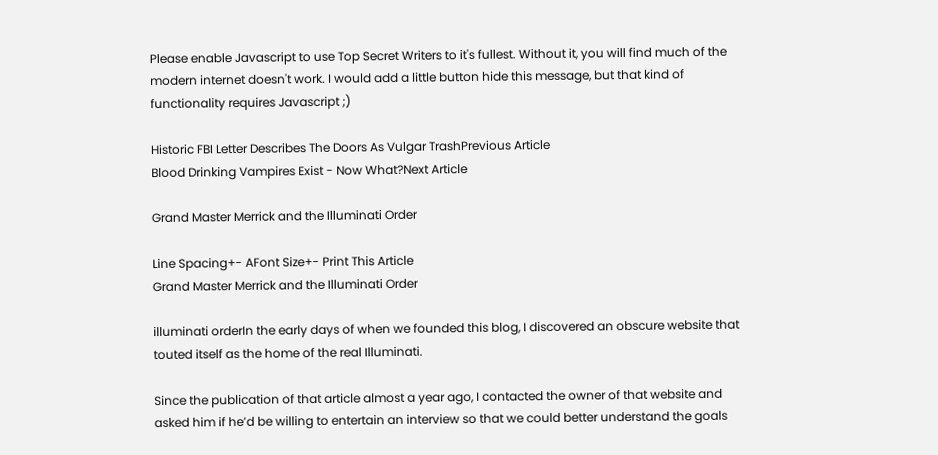Please enable Javascript to use Top Secret Writers to it's fullest. Without it, you will find much of the modern internet doesn't work. I would add a little button hide this message, but that kind of functionality requires Javascript ;)

Historic FBI Letter Describes The Doors As Vulgar TrashPrevious Article
Blood Drinking Vampires Exist - Now What?Next Article

Grand Master Merrick and the Illuminati Order

Line Spacing+- AFont Size+- Print This Article
Grand Master Merrick and the Illuminati Order

illuminati orderIn the early days of when we founded this blog, I discovered an obscure website that touted itself as the home of the real Illuminati.

Since the publication of that article almost a year ago, I contacted the owner of that website and asked him if he’d be willing to entertain an interview so that we could better understand the goals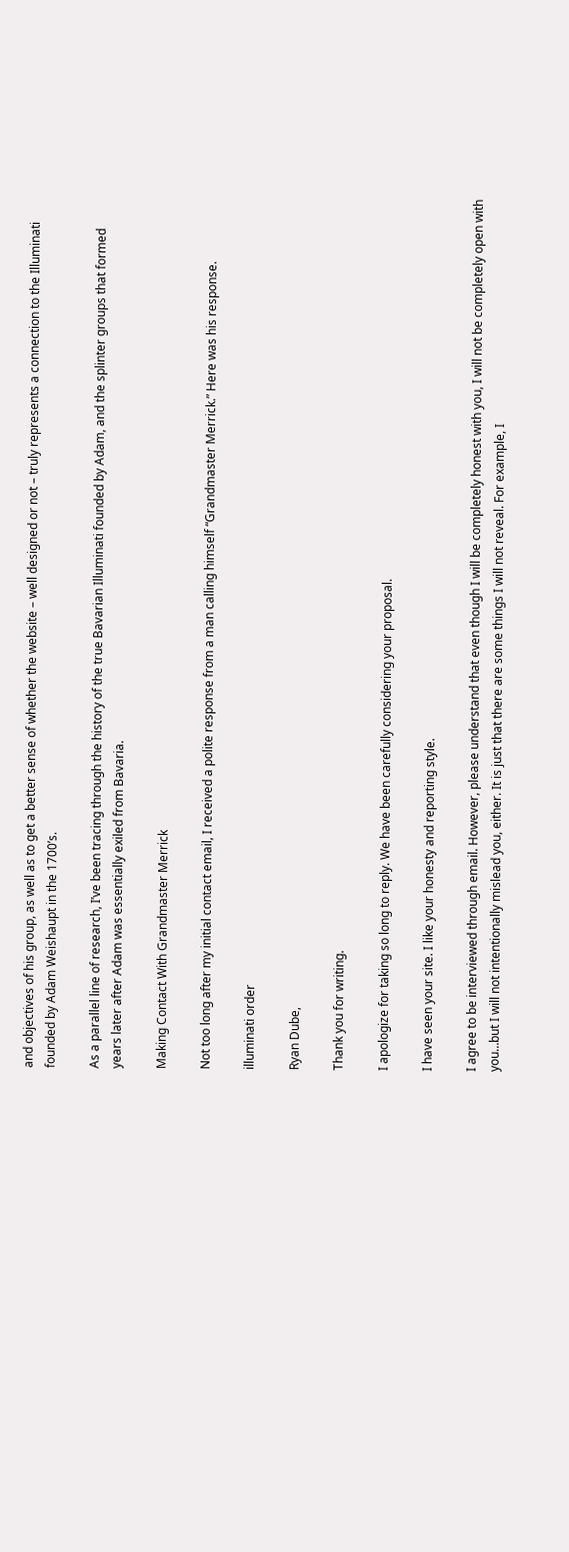and objectives of his group, as well as to get a better sense of whether the website – well designed or not – truly represents a connection to the Illuminati founded by Adam Weishaupt in the 1700’s.

As a parallel line of research, I’ve been tracing through the history of the true Bavarian Illuminati founded by Adam, and the splinter groups that formed years later after Adam was essentially exiled from Bavaria.

Making Contact With Grandmaster Merrick

Not too long after my initial contact email, I received a polite response from a man calling himself “Grandmaster Merrick.” Here was his response.

illuminati order

Ryan Dube,

Thank you for writing.

I apologize for taking so long to reply. We have been carefully considering your proposal.

I have seen your site. I like your honesty and reporting style.

I agree to be interviewed through email. However, please understand that even though I will be completely honest with you, I will not be completely open with you…but I will not intentionally mislead you, either. It is just that there are some things I will not reveal. For example, I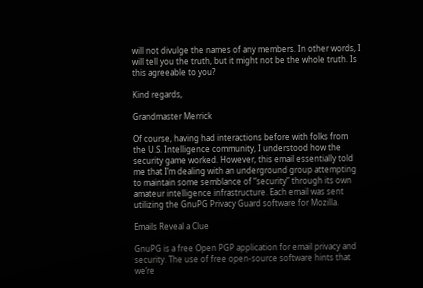will not divulge the names of any members. In other words, I will tell you the truth, but it might not be the whole truth. Is this agreeable to you?

Kind regards,

Grandmaster Merrick

Of course, having had interactions before with folks from the U.S. Intelligence community, I understood how the security game worked. However, this email essentially told me that I’m dealing with an underground group attempting to maintain some semblance of “security” through its own amateur intelligence infrastructure. Each email was sent utilizing the GnuPG Privacy Guard software for Mozilla.

Emails Reveal a Clue

GnuPG is a free Open PGP application for email privacy and security. The use of free open-source software hints that we’re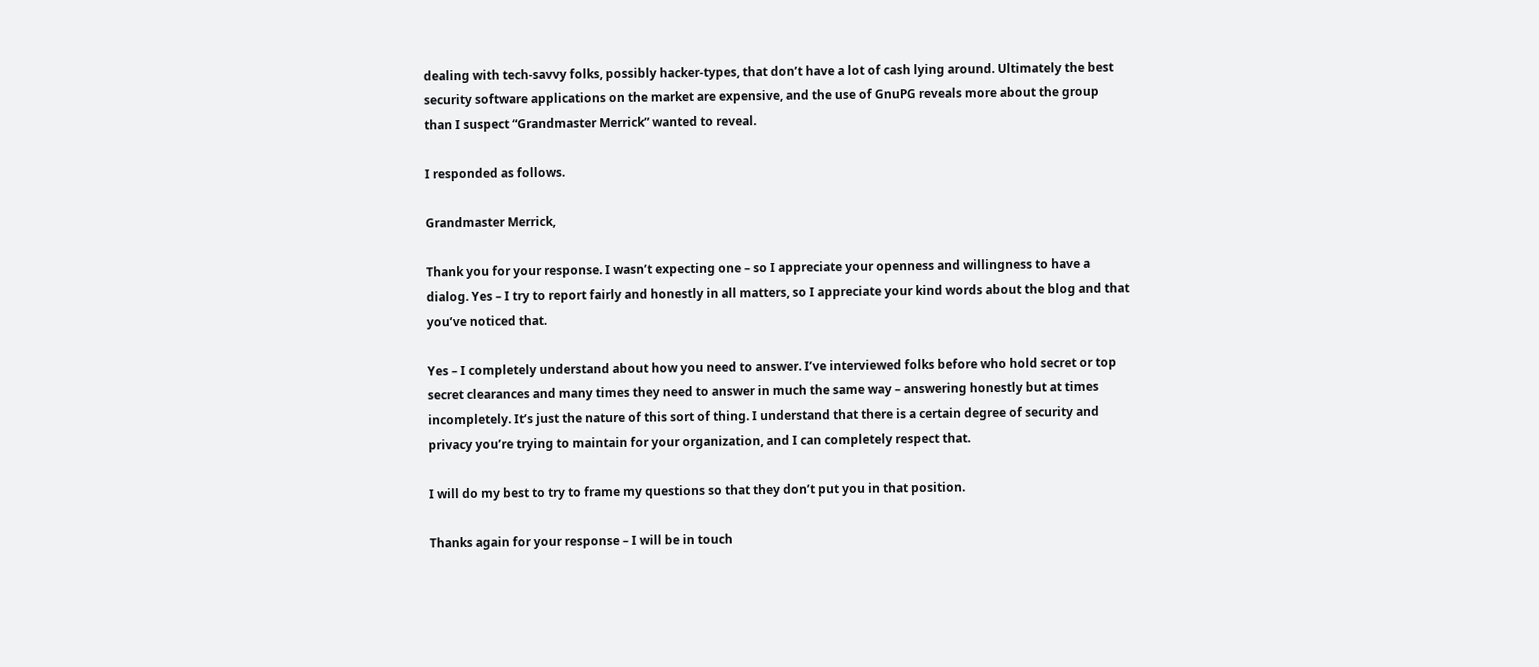dealing with tech-savvy folks, possibly hacker-types, that don’t have a lot of cash lying around. Ultimately the best security software applications on the market are expensive, and the use of GnuPG reveals more about the group than I suspect “Grandmaster Merrick” wanted to reveal.

I responded as follows.

Grandmaster Merrick,

Thank you for your response. I wasn’t expecting one – so I appreciate your openness and willingness to have a dialog. Yes – I try to report fairly and honestly in all matters, so I appreciate your kind words about the blog and that you’ve noticed that.

Yes – I completely understand about how you need to answer. I’ve interviewed folks before who hold secret or top secret clearances and many times they need to answer in much the same way – answering honestly but at times incompletely. It’s just the nature of this sort of thing. I understand that there is a certain degree of security and privacy you’re trying to maintain for your organization, and I can completely respect that.

I will do my best to try to frame my questions so that they don’t put you in that position.

Thanks again for your response – I will be in touch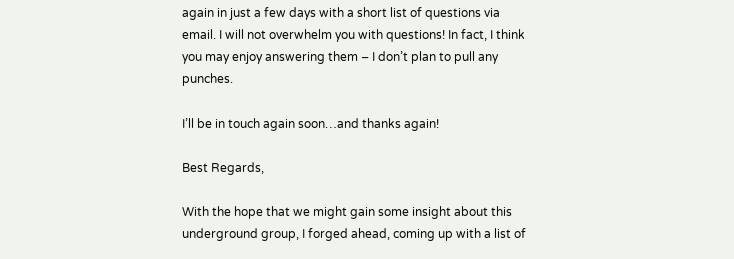again in just a few days with a short list of questions via email. I will not overwhelm you with questions! In fact, I think you may enjoy answering them – I don’t plan to pull any punches.

I’ll be in touch again soon…and thanks again!

Best Regards,

With the hope that we might gain some insight about this underground group, I forged ahead, coming up with a list of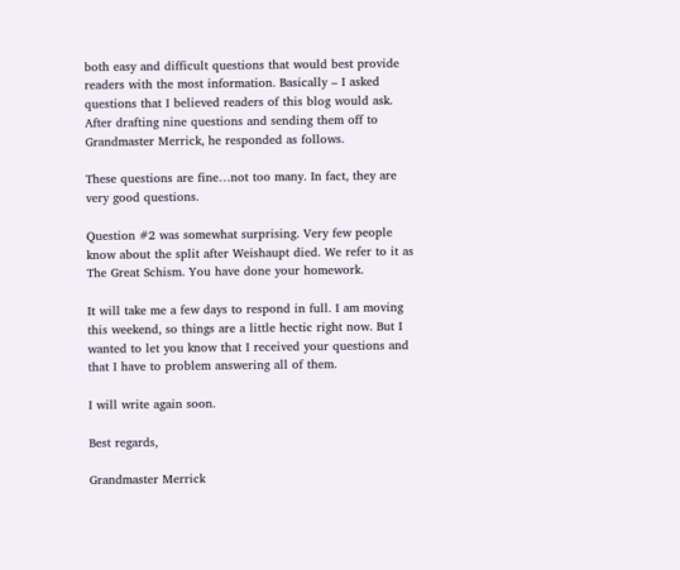both easy and difficult questions that would best provide readers with the most information. Basically – I asked questions that I believed readers of this blog would ask. After drafting nine questions and sending them off to Grandmaster Merrick, he responded as follows.

These questions are fine…not too many. In fact, they are very good questions.

Question #2 was somewhat surprising. Very few people know about the split after Weishaupt died. We refer to it as The Great Schism. You have done your homework.

It will take me a few days to respond in full. I am moving this weekend, so things are a little hectic right now. But I wanted to let you know that I received your questions and that I have to problem answering all of them.

I will write again soon.

Best regards,

Grandmaster Merrick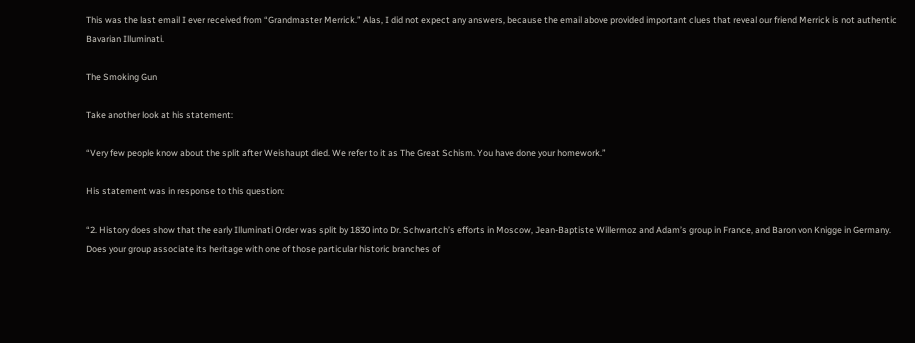This was the last email I ever received from “Grandmaster Merrick.” Alas, I did not expect any answers, because the email above provided important clues that reveal our friend Merrick is not authentic Bavarian Illuminati.

The Smoking Gun

Take another look at his statement:

“Very few people know about the split after Weishaupt died. We refer to it as The Great Schism. You have done your homework.”

His statement was in response to this question:

“2. History does show that the early Illuminati Order was split by 1830 into Dr. Schwartch’s efforts in Moscow, Jean-Baptiste Willermoz and Adam’s group in France, and Baron von Knigge in Germany. Does your group associate its heritage with one of those particular historic branches of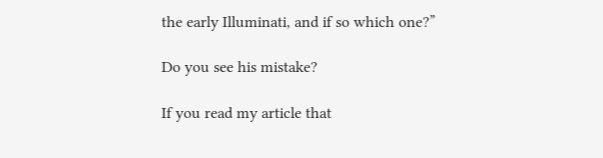the early Illuminati, and if so which one?”

Do you see his mistake?

If you read my article that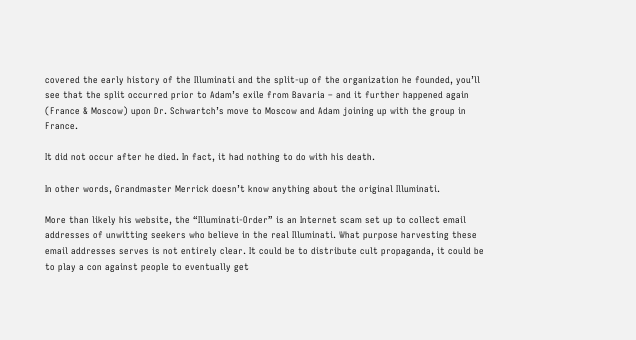covered the early history of the Illuminati and the split-up of the organization he founded, you’ll see that the split occurred prior to Adam’s exile from Bavaria – and it further happened again (France & Moscow) upon Dr. Schwartch’s move to Moscow and Adam joining up with the group in France.

It did not occur after he died. In fact, it had nothing to do with his death.

In other words, Grandmaster Merrick doesn’t know anything about the original Illuminati.

More than likely his website, the “Illuminati-Order” is an Internet scam set up to collect email addresses of unwitting seekers who believe in the real Illuminati. What purpose harvesting these email addresses serves is not entirely clear. It could be to distribute cult propaganda, it could be to play a con against people to eventually get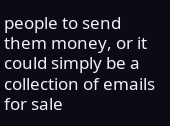people to send them money, or it could simply be a collection of emails for sale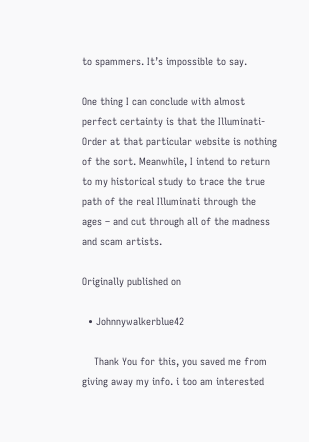to spammers. It’s impossible to say.

One thing I can conclude with almost perfect certainty is that the Illuminati-Order at that particular website is nothing of the sort. Meanwhile, I intend to return to my historical study to trace the true path of the real Illuminati through the ages – and cut through all of the madness and scam artists.

Originally published on

  • Johnnywalkerblue42

    Thank You for this, you saved me from giving away my info. i too am interested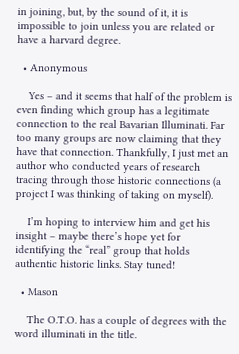in joining, but, by the sound of it, it is impossible to join unless you are related or have a harvard degree.

  • Anonymous

    Yes – and it seems that half of the problem is even finding which group has a legitimate connection to the real Bavarian Illuminati. Far too many groups are now claiming that they have that connection. Thankfully, I just met an author who conducted years of research tracing through those historic connections (a project I was thinking of taking on myself).

    I’m hoping to interview him and get his insight – maybe there’s hope yet for identifying the “real” group that holds authentic historic links. Stay tuned!

  • Mason

    The O.T.O. has a couple of degrees with the word illuminati in the title.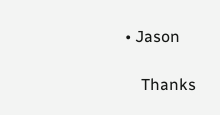• Jason

    Thanks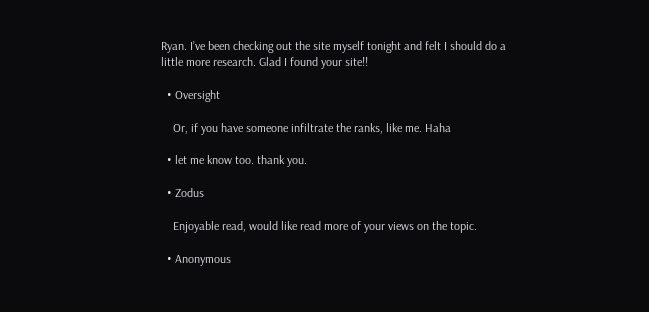Ryan. I’ve been checking out the site myself tonight and felt I should do a little more research. Glad I found your site!!

  • Oversight

    Or, if you have someone infiltrate the ranks, like me. Haha

  • let me know too. thank you.

  • Zodus

    Enjoyable read, would like read more of your views on the topic.

  • Anonymous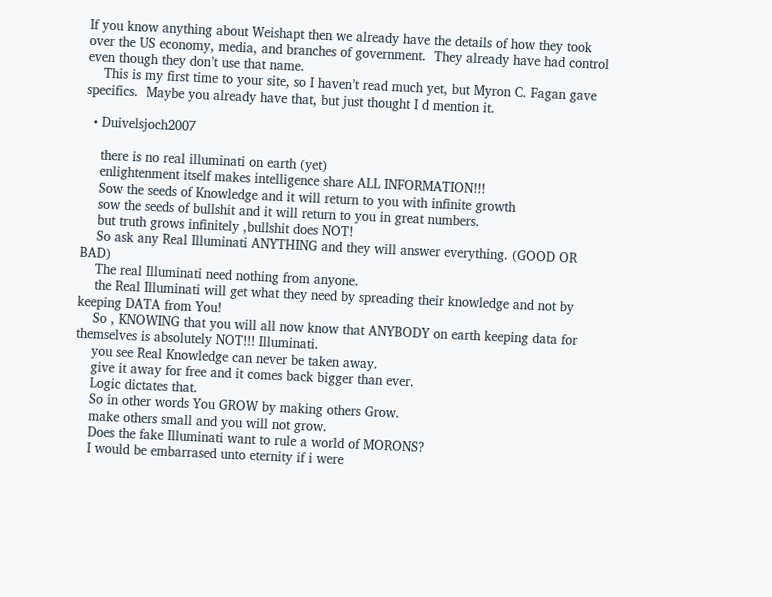If you know anything about Weishapt then we already have the details of how they took over the US economy, media, and branches of government.  They already have had control even though they don’t use that name.
    This is my first time to your site, so I haven’t read much yet, but Myron C. Fagan gave specifics.  Maybe you already have that, but just thought I d mention it.

  • Duivelsjoch2007

    there is no real illuminati on earth (yet)
    enlightenment itself makes intelligence share ALL INFORMATION!!!
    Sow the seeds of Knowledge and it will return to you with infinite growth
    sow the seeds of bullshit and it will return to you in great numbers.
    but truth grows infinitely ,bullshit does NOT!
    So ask any Real Illuminati ANYTHING and they will answer everything. (GOOD OR BAD)
    The real Illuminati need nothing from anyone.
    the Real Illuminati will get what they need by spreading their knowledge and not by keeping DATA from You!
    So , KNOWING that you will all now know that ANYBODY on earth keeping data for themselves is absolutely NOT!!! Illuminati.
    you see Real Knowledge can never be taken away.
    give it away for free and it comes back bigger than ever.
    Logic dictates that.
    So in other words You GROW by making others Grow.
    make others small and you will not grow.
    Does the fake Illuminati want to rule a world of MORONS?
    I would be embarrased unto eternity if i were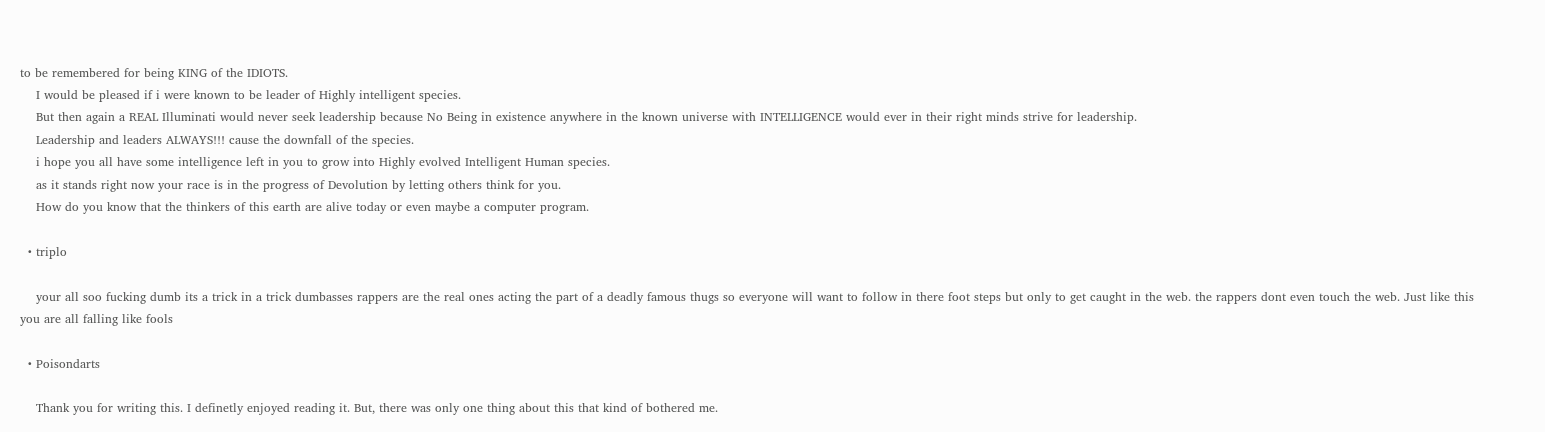to be remembered for being KING of the IDIOTS.
    I would be pleased if i were known to be leader of Highly intelligent species.
    But then again a REAL Illuminati would never seek leadership because No Being in existence anywhere in the known universe with INTELLIGENCE would ever in their right minds strive for leadership.
    Leadership and leaders ALWAYS!!! cause the downfall of the species.
    i hope you all have some intelligence left in you to grow into Highly evolved Intelligent Human species.
    as it stands right now your race is in the progress of Devolution by letting others think for you.
    How do you know that the thinkers of this earth are alive today or even maybe a computer program.

  • triplo

    your all soo fucking dumb its a trick in a trick dumbasses rappers are the real ones acting the part of a deadly famous thugs so everyone will want to follow in there foot steps but only to get caught in the web. the rappers dont even touch the web. Just like this  you are all falling like fools

  • Poisondarts

    Thank you for writing this. I definetly enjoyed reading it. But, there was only one thing about this that kind of bothered me.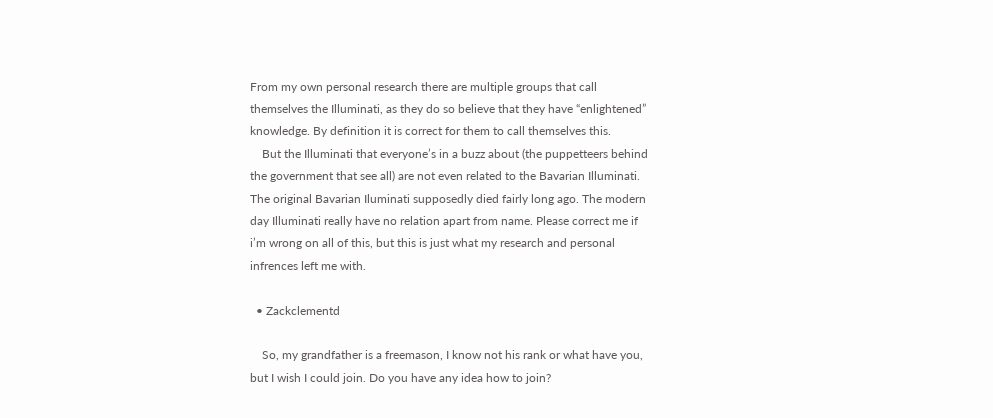From my own personal research there are multiple groups that call themselves the Illuminati, as they do so believe that they have “enlightened” knowledge. By definition it is correct for them to call themselves this.
    But the Illuminati that everyone’s in a buzz about (the puppetteers behind the government that see all) are not even related to the Bavarian Illuminati. The original Bavarian Iluminati supposedly died fairly long ago. The modern day Illuminati really have no relation apart from name. Please correct me if i’m wrong on all of this, but this is just what my research and personal infrences left me with.

  • Zackclementd

    So, my grandfather is a freemason, I know not his rank or what have you, but I wish I could join. Do you have any idea how to join?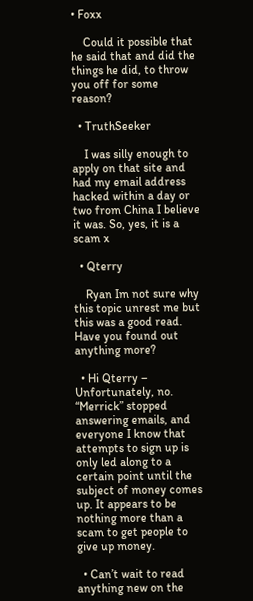• Foxx

    Could it possible that he said that and did the things he did, to throw you off for some reason?

  • TruthSeeker

    I was silly enough to apply on that site and had my email address hacked within a day or two from China I believe it was. So, yes, it is a scam x

  • Qterry

    Ryan Im not sure why this topic unrest me but this was a good read. Have you found out anything more?

  • Hi Qterry – Unfortunately, no. “Merrick” stopped answering emails, and everyone I know that attempts to sign up is only led along to a certain point until the subject of money comes up. It appears to be nothing more than a scam to get people to give up money.

  • Can’t wait to read anything new on the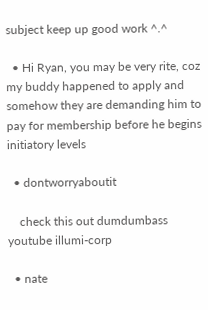subject keep up good work ^.^

  • Hi Ryan, you may be very rite, coz my buddy happened to apply and somehow they are demanding him to pay for membership before he begins initiatory levels

  • dontworryaboutit

    check this out dumdumbass youtube illumi-corp

  • nate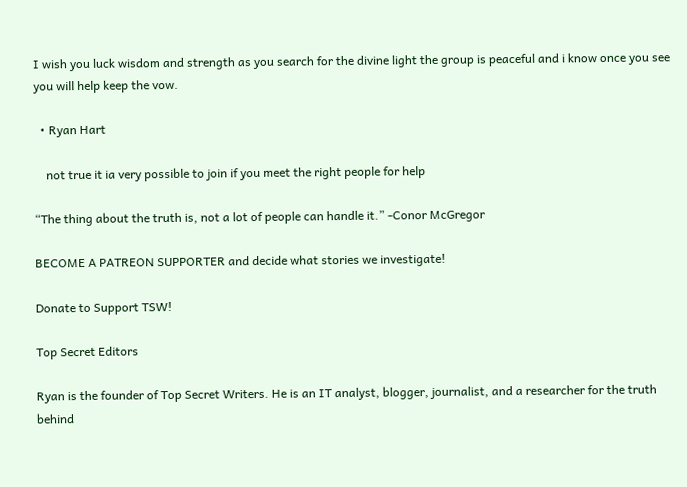I wish you luck wisdom and strength as you search for the divine light the group is peaceful and i know once you see you will help keep the vow.

  • Ryan Hart

    not true it ia very possible to join if you meet the right people for help

“The thing about the truth is, not a lot of people can handle it.” -Conor McGregor

BECOME A PATREON SUPPORTER and decide what stories we investigate!

Donate to Support TSW!

Top Secret Editors

Ryan is the founder of Top Secret Writers. He is an IT analyst, blogger, journalist, and a researcher for the truth behind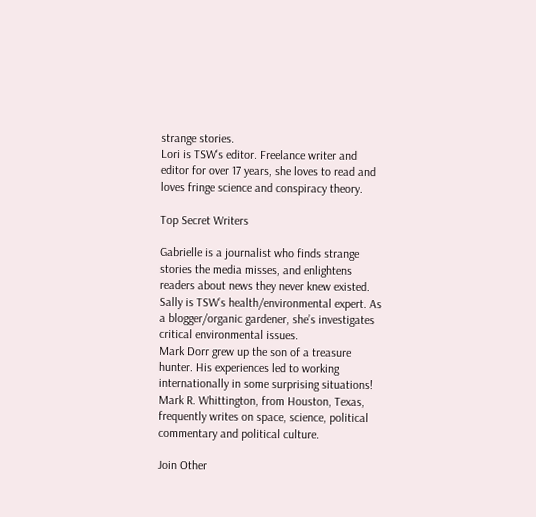strange stories.
Lori is TSW's editor. Freelance writer and editor for over 17 years, she loves to read and loves fringe science and conspiracy theory.

Top Secret Writers

Gabrielle is a journalist who finds strange stories the media misses, and enlightens readers about news they never knew existed.
Sally is TSW’s health/environmental expert. As a blogger/organic gardener, she’s investigates critical environmental issues.
Mark Dorr grew up the son of a treasure hunter. His experiences led to working internationally in some surprising situations!
Mark R. Whittington, from Houston, Texas, frequently writes on space, science, political commentary and political culture.

Join Other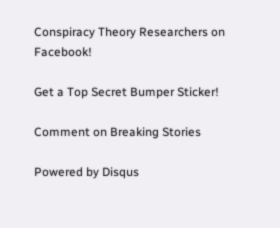Conspiracy Theory Researchers on Facebook!

Get a Top Secret Bumper Sticker!

Comment on Breaking Stories

Powered by Disqus